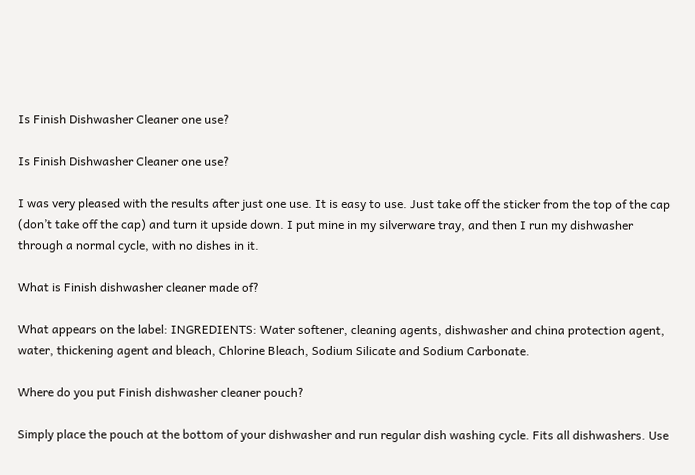Is Finish Dishwasher Cleaner one use?

Is Finish Dishwasher Cleaner one use?

I was very pleased with the results after just one use. It is easy to use. Just take off the sticker from the top of the cap (don’t take off the cap) and turn it upside down. I put mine in my silverware tray, and then I run my dishwasher through a normal cycle, with no dishes in it.

What is Finish dishwasher cleaner made of?

What appears on the label: INGREDIENTS: Water softener, cleaning agents, dishwasher and china protection agent, water, thickening agent and bleach, Chlorine Bleach, Sodium Silicate and Sodium Carbonate.

Where do you put Finish dishwasher cleaner pouch?

Simply place the pouch at the bottom of your dishwasher and run regular dish washing cycle. Fits all dishwashers. Use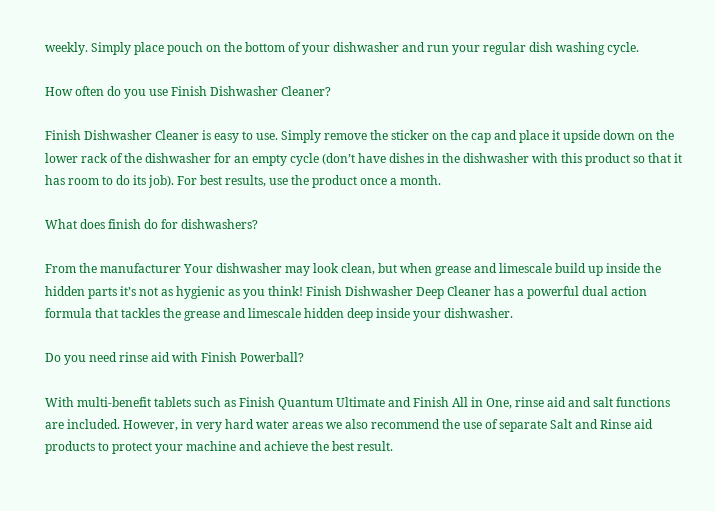weekly. Simply place pouch on the bottom of your dishwasher and run your regular dish washing cycle.

How often do you use Finish Dishwasher Cleaner?

Finish Dishwasher Cleaner is easy to use. Simply remove the sticker on the cap and place it upside down on the lower rack of the dishwasher for an empty cycle (don’t have dishes in the dishwasher with this product so that it has room to do its job). For best results, use the product once a month.

What does finish do for dishwashers?

From the manufacturer Your dishwasher may look clean, but when grease and limescale build up inside the hidden parts it’s not as hygienic as you think! Finish Dishwasher Deep Cleaner has a powerful dual action formula that tackles the grease and limescale hidden deep inside your dishwasher.

Do you need rinse aid with Finish Powerball?

With multi-benefit tablets such as Finish Quantum Ultimate and Finish All in One, rinse aid and salt functions are included. However, in very hard water areas we also recommend the use of separate Salt and Rinse aid products to protect your machine and achieve the best result.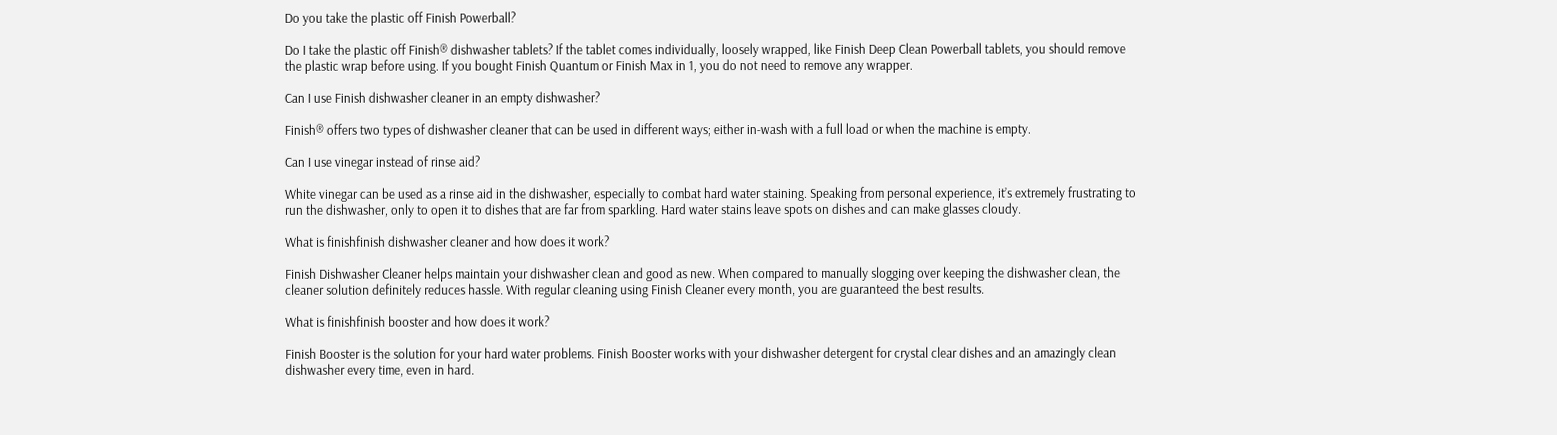Do you take the plastic off Finish Powerball?

Do I take the plastic off Finish® dishwasher tablets? If the tablet comes individually, loosely wrapped, like Finish Deep Clean Powerball tablets, you should remove the plastic wrap before using. If you bought Finish Quantum or Finish Max in 1, you do not need to remove any wrapper.

Can I use Finish dishwasher cleaner in an empty dishwasher?

Finish® offers two types of dishwasher cleaner that can be used in different ways; either in-wash with a full load or when the machine is empty.

Can I use vinegar instead of rinse aid?

White vinegar can be used as a rinse aid in the dishwasher, especially to combat hard water staining. Speaking from personal experience, it’s extremely frustrating to run the dishwasher, only to open it to dishes that are far from sparkling. Hard water stains leave spots on dishes and can make glasses cloudy.

What is finishfinish dishwasher cleaner and how does it work?

Finish Dishwasher Cleaner helps maintain your dishwasher clean and good as new. When compared to manually slogging over keeping the dishwasher clean, the cleaner solution definitely reduces hassle. With regular cleaning using Finish Cleaner every month, you are guaranteed the best results.

What is finishfinish booster and how does it work?

Finish Booster is the solution for your hard water problems. Finish Booster works with your dishwasher detergent for crystal clear dishes and an amazingly clean dishwasher every time, even in hard.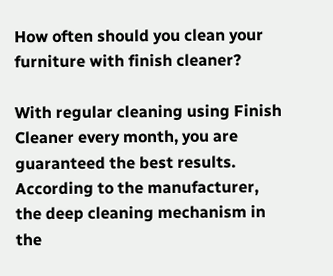How often should you clean your furniture with finish cleaner?

With regular cleaning using Finish Cleaner every month, you are guaranteed the best results. According to the manufacturer, the deep cleaning mechanism in the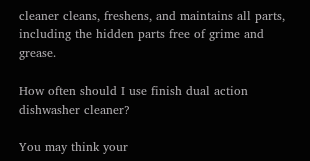cleaner cleans, freshens, and maintains all parts, including the hidden parts free of grime and grease.

How often should I use finish dual action dishwasher cleaner?

You may think your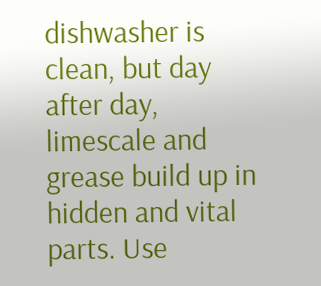dishwasher is clean, but day after day, limescale and grease build up in hidden and vital parts. Use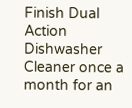Finish Dual Action Dishwasher Cleaner once a month for an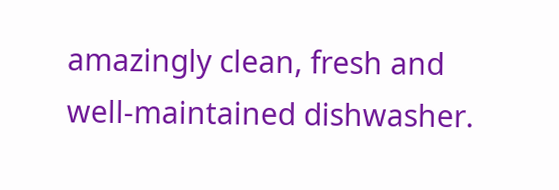amazingly clean, fresh and well-maintained dishwasher.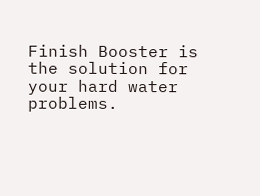Finish Booster is the solution for your hard water problems.